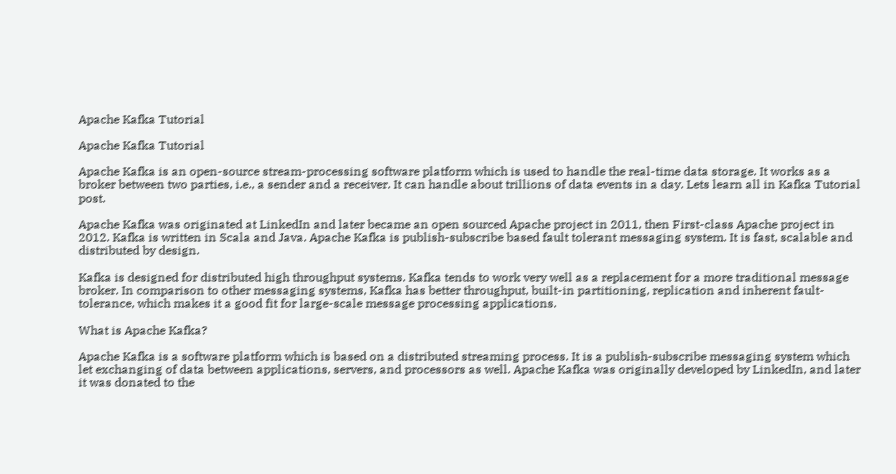Apache Kafka Tutorial

Apache Kafka Tutorial

Apache Kafka is an open-source stream-processing software platform which is used to handle the real-time data storage. It works as a broker between two parties, i.e., a sender and a receiver. It can handle about trillions of data events in a day. Lets learn all in Kafka Tutorial post.

Apache Kafka was originated at LinkedIn and later became an open sourced Apache project in 2011, then First-class Apache project in 2012. Kafka is written in Scala and Java. Apache Kafka is publish-subscribe based fault tolerant messaging system. It is fast, scalable and distributed by design.

Kafka is designed for distributed high throughput systems. Kafka tends to work very well as a replacement for a more traditional message broker. In comparison to other messaging systems, Kafka has better throughput, built-in partitioning, replication and inherent fault-tolerance, which makes it a good fit for large-scale message processing applications.

What is Apache Kafka?

Apache Kafka is a software platform which is based on a distributed streaming process. It is a publish-subscribe messaging system which let exchanging of data between applications, servers, and processors as well. Apache Kafka was originally developed by LinkedIn, and later it was donated to the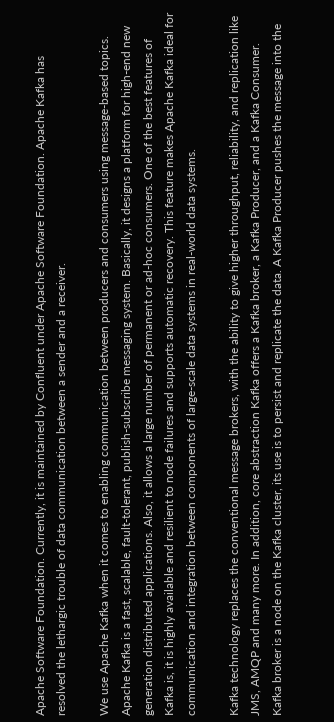Apache Software Foundation. Currently, it is maintained by Confluent under Apache Software Foundation. Apache Kafka has resolved the lethargic trouble of data communication between a sender and a receiver.

We use Apache Kafka when it comes to enabling communication between producers and consumers using message-based topics. Apache Kafka is a fast, scalable, fault-tolerant, publish-subscribe messaging system. Basically, it designs a platform for high-end new generation distributed applications. Also, it allows a large number of permanent or ad-hoc consumers. One of the best features of Kafka is, it is highly available and resilient to node failures and supports automatic recovery. This feature makes Apache Kafka ideal for communication and integration between components of large-scale data systems in real-world data systems.

Kafka technology replaces the conventional message brokers, with the ability to give higher throughput, reliability, and replication like JMS, AMQP and many more. In addition, core abstraction Kafka offers a Kafka broker, a Kafka Producer, and a Kafka Consumer. Kafka broker is a node on the Kafka cluster, its use is to persist and replicate the data. A Kafka Producer pushes the message into the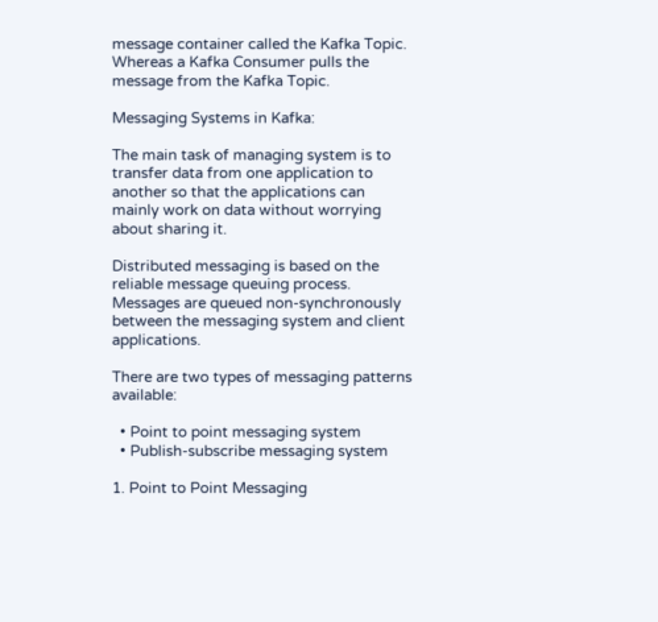message container called the Kafka Topic. Whereas a Kafka Consumer pulls the message from the Kafka Topic.

Messaging Systems in Kafka:

The main task of managing system is to transfer data from one application to another so that the applications can mainly work on data without worrying about sharing it.

Distributed messaging is based on the reliable message queuing process. Messages are queued non-synchronously between the messaging system and client applications.

There are two types of messaging patterns available:

  • Point to point messaging system
  • Publish-subscribe messaging system

1. Point to Point Messaging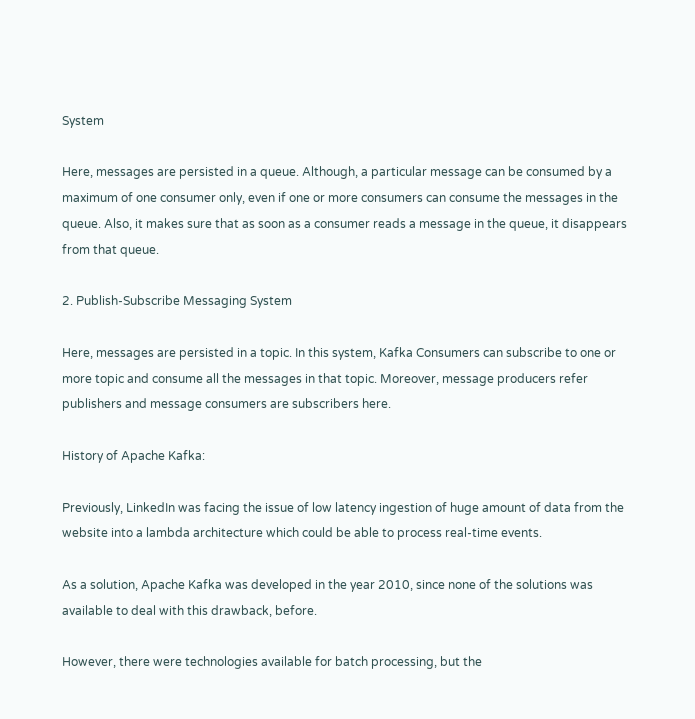System

Here, messages are persisted in a queue. Although, a particular message can be consumed by a maximum of one consumer only, even if one or more consumers can consume the messages in the queue. Also, it makes sure that as soon as a consumer reads a message in the queue, it disappears from that queue.

2. Publish-Subscribe Messaging System

Here, messages are persisted in a topic. In this system, Kafka Consumers can subscribe to one or more topic and consume all the messages in that topic. Moreover, message producers refer publishers and message consumers are subscribers here.

History of Apache Kafka:

Previously, LinkedIn was facing the issue of low latency ingestion of huge amount of data from the website into a lambda architecture which could be able to process real-time events.

As a solution, Apache Kafka was developed in the year 2010, since none of the solutions was available to deal with this drawback, before.

However, there were technologies available for batch processing, but the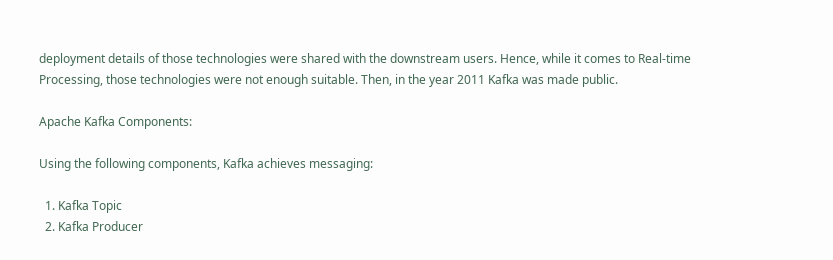deployment details of those technologies were shared with the downstream users. Hence, while it comes to Real-time Processing, those technologies were not enough suitable. Then, in the year 2011 Kafka was made public.

Apache Kafka Components:

Using the following components, Kafka achieves messaging:

  1. Kafka Topic
  2. Kafka Producer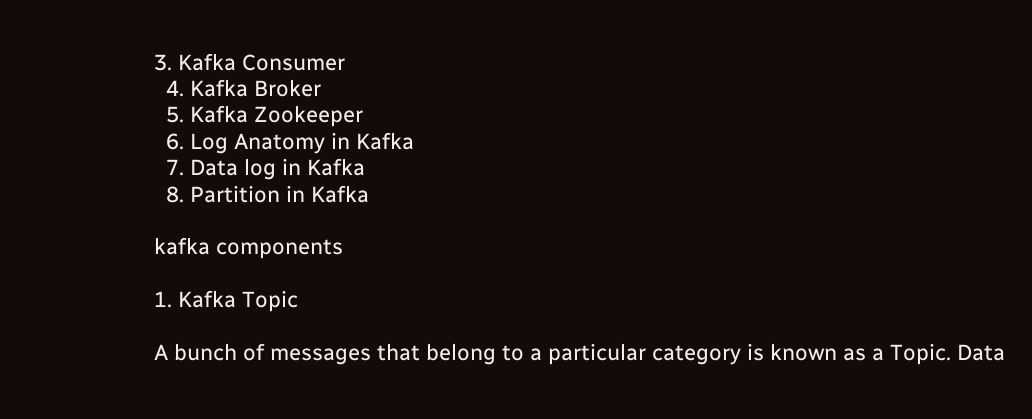3. Kafka Consumer
  4. Kafka Broker
  5. Kafka Zookeeper
  6. Log Anatomy in Kafka
  7. Data log in Kafka
  8. Partition in Kafka

kafka components

1. Kafka Topic

A bunch of messages that belong to a particular category is known as a Topic. Data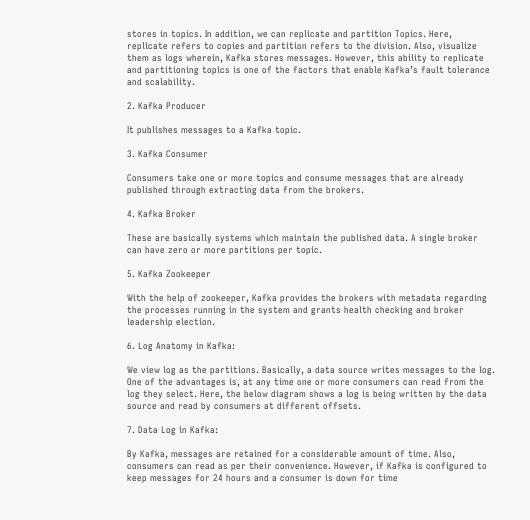stores in topics. In addition, we can replicate and partition Topics. Here, replicate refers to copies and partition refers to the division. Also, visualize them as logs wherein, Kafka stores messages. However, this ability to replicate and partitioning topics is one of the factors that enable Kafka’s fault tolerance and scalability.

2. Kafka Producer

It publishes messages to a Kafka topic.

3. Kafka Consumer

Consumers take one or more topics and consume messages that are already published through extracting data from the brokers.

4. Kafka Broker

These are basically systems which maintain the published data. A single broker can have zero or more partitions per topic.

5. Kafka Zookeeper

With the help of zookeeper, Kafka provides the brokers with metadata regarding the processes running in the system and grants health checking and broker leadership election.

6. Log Anatomy in Kafka:

We view log as the partitions. Basically, a data source writes messages to the log. One of the advantages is, at any time one or more consumers can read from the log they select. Here, the below diagram shows a log is being written by the data source and read by consumers at different offsets.

7. Data Log in Kafka:

By Kafka, messages are retained for a considerable amount of time. Also, consumers can read as per their convenience. However, if Kafka is configured to keep messages for 24 hours and a consumer is down for time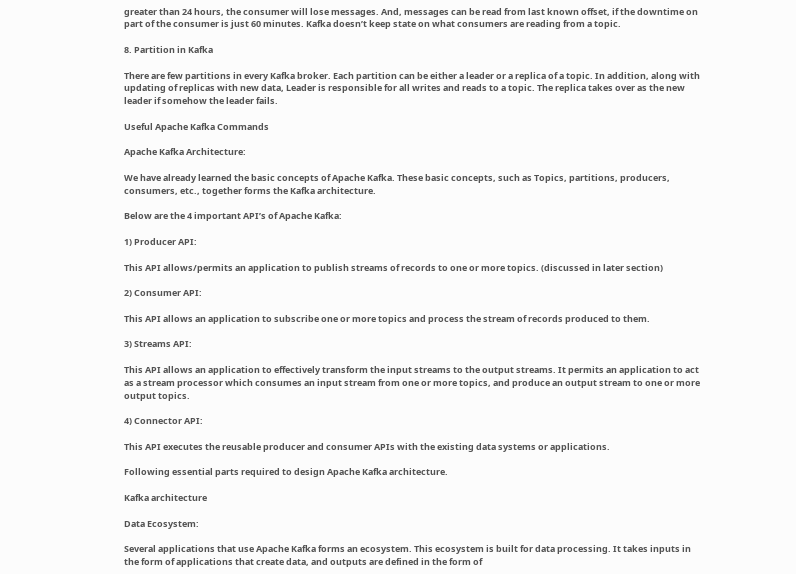greater than 24 hours, the consumer will lose messages. And, messages can be read from last known offset, if the downtime on part of the consumer is just 60 minutes. Kafka doesn’t keep state on what consumers are reading from a topic.

8. Partition in Kafka

There are few partitions in every Kafka broker. Each partition can be either a leader or a replica of a topic. In addition, along with updating of replicas with new data, Leader is responsible for all writes and reads to a topic. The replica takes over as the new leader if somehow the leader fails.

Useful Apache Kafka Commands

Apache Kafka Architecture:

We have already learned the basic concepts of Apache Kafka. These basic concepts, such as Topics, partitions, producers, consumers, etc., together forms the Kafka architecture.

Below are the 4 important API’s of Apache Kafka:

1) Producer API:

This API allows/permits an application to publish streams of records to one or more topics. (discussed in later section)

2) Consumer API:

This API allows an application to subscribe one or more topics and process the stream of records produced to them.

3) Streams API:

This API allows an application to effectively transform the input streams to the output streams. It permits an application to act as a stream processor which consumes an input stream from one or more topics, and produce an output stream to one or more output topics.

4) Connector API:

This API executes the reusable producer and consumer APIs with the existing data systems or applications.

Following essential parts required to design Apache Kafka architecture.

Kafka architecture

Data Ecosystem:

Several applications that use Apache Kafka forms an ecosystem. This ecosystem is built for data processing. It takes inputs in the form of applications that create data, and outputs are defined in the form of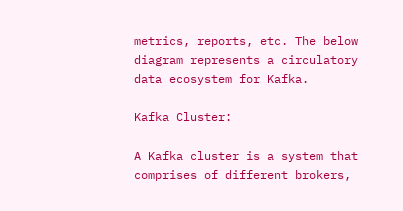metrics, reports, etc. The below diagram represents a circulatory data ecosystem for Kafka.

Kafka Cluster:

A Kafka cluster is a system that comprises of different brokers,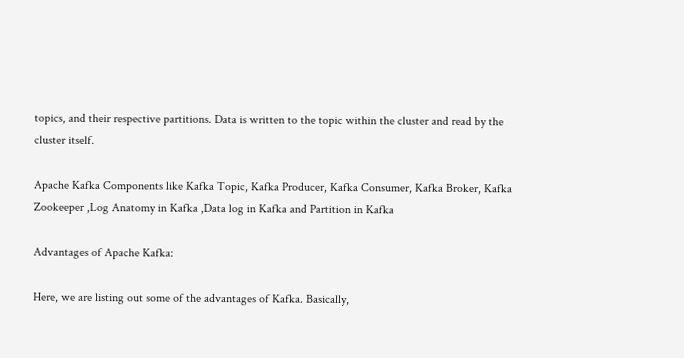topics, and their respective partitions. Data is written to the topic within the cluster and read by the cluster itself.

Apache Kafka Components like Kafka Topic, Kafka Producer, Kafka Consumer, Kafka Broker, Kafka Zookeeper ,Log Anatomy in Kafka ,Data log in Kafka and Partition in Kafka

Advantages of Apache Kafka:

Here, we are listing out some of the advantages of Kafka. Basically,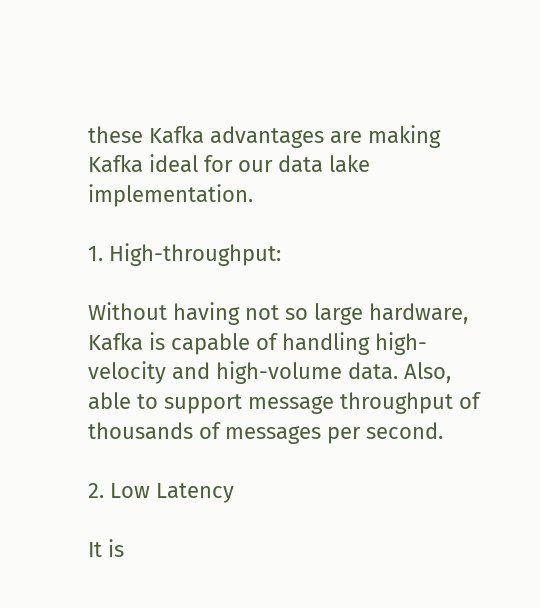these Kafka advantages are making Kafka ideal for our data lake implementation.

1. High-throughput:

Without having not so large hardware, Kafka is capable of handling high-velocity and high-volume data. Also, able to support message throughput of thousands of messages per second.

2. Low Latency

It is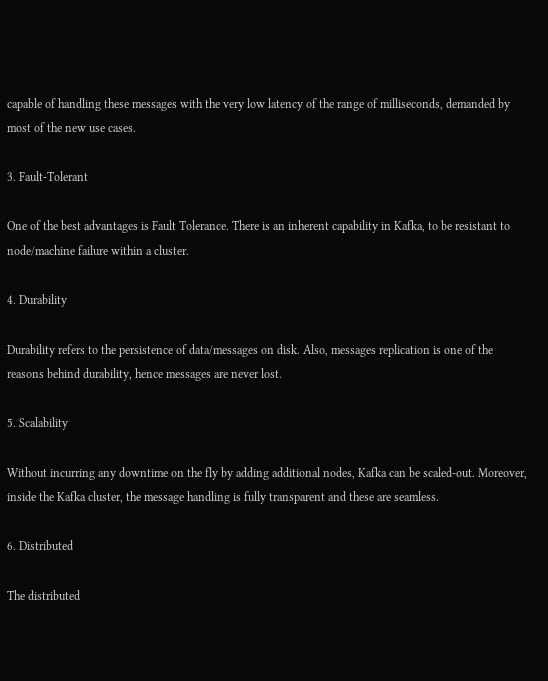capable of handling these messages with the very low latency of the range of milliseconds, demanded by most of the new use cases.

3. Fault-Tolerant

One of the best advantages is Fault Tolerance. There is an inherent capability in Kafka, to be resistant to node/machine failure within a cluster.

4. Durability

Durability refers to the persistence of data/messages on disk. Also, messages replication is one of the reasons behind durability, hence messages are never lost.

5. Scalability

Without incurring any downtime on the fly by adding additional nodes, Kafka can be scaled-out. Moreover, inside the Kafka cluster, the message handling is fully transparent and these are seamless.

6. Distributed

The distributed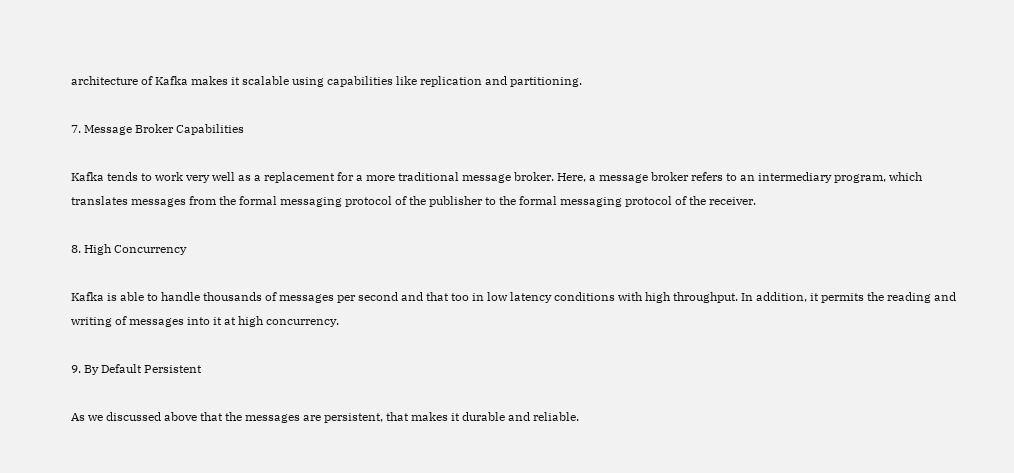architecture of Kafka makes it scalable using capabilities like replication and partitioning.

7. Message Broker Capabilities

Kafka tends to work very well as a replacement for a more traditional message broker. Here, a message broker refers to an intermediary program, which translates messages from the formal messaging protocol of the publisher to the formal messaging protocol of the receiver.

8. High Concurrency

Kafka is able to handle thousands of messages per second and that too in low latency conditions with high throughput. In addition, it permits the reading and writing of messages into it at high concurrency.

9. By Default Persistent

As we discussed above that the messages are persistent, that makes it durable and reliable.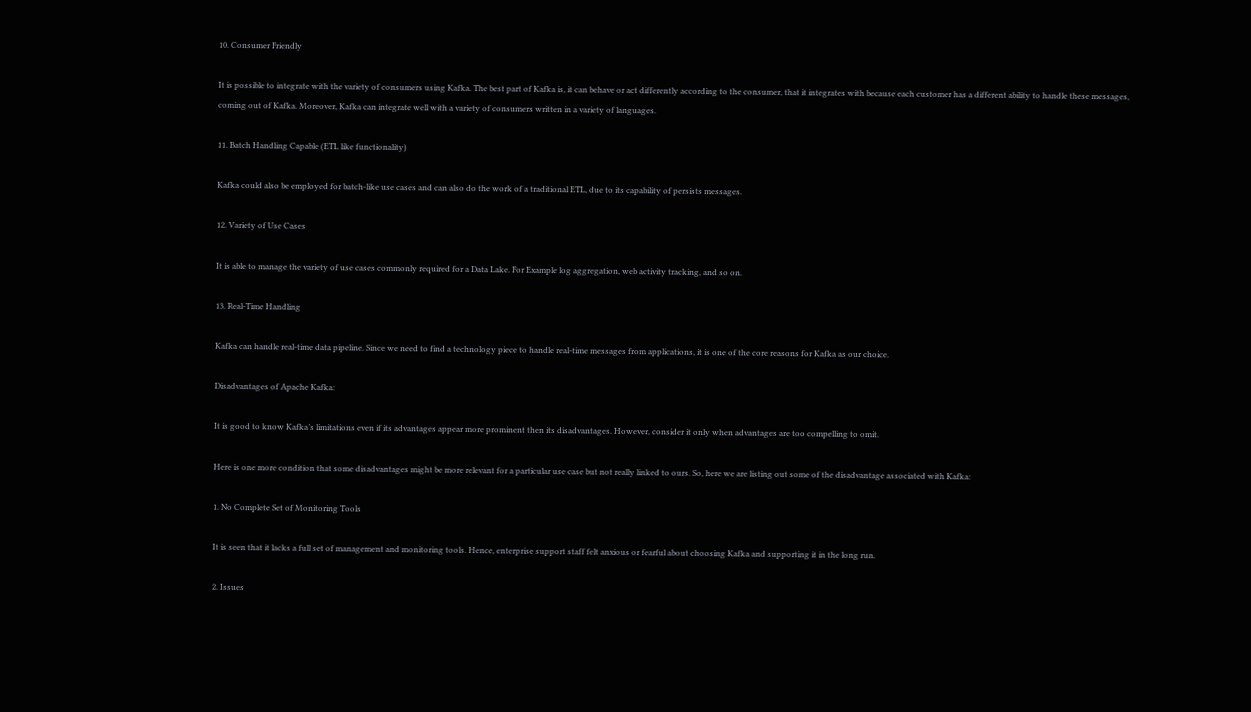10. Consumer Friendly

It is possible to integrate with the variety of consumers using Kafka. The best part of Kafka is, it can behave or act differently according to the consumer, that it integrates with because each customer has a different ability to handle these messages, coming out of Kafka. Moreover, Kafka can integrate well with a variety of consumers written in a variety of languages.

11. Batch Handling Capable (ETL like functionality)

Kafka could also be employed for batch-like use cases and can also do the work of a traditional ETL, due to its capability of persists messages.

12. Variety of Use Cases

It is able to manage the variety of use cases commonly required for a Data Lake. For Example log aggregation, web activity tracking, and so on.

13. Real-Time Handling

Kafka can handle real-time data pipeline. Since we need to find a technology piece to handle real-time messages from applications, it is one of the core reasons for Kafka as our choice.

Disadvantages of Apache Kafka:

It is good to know Kafka’s limitations even if its advantages appear more prominent then its disadvantages. However, consider it only when advantages are too compelling to omit.

Here is one more condition that some disadvantages might be more relevant for a particular use case but not really linked to ours. So, here we are listing out some of the disadvantage associated with Kafka:

1. No Complete Set of Monitoring Tools

It is seen that it lacks a full set of management and monitoring tools. Hence, enterprise support staff felt anxious or fearful about choosing Kafka and supporting it in the long run.

2. Issues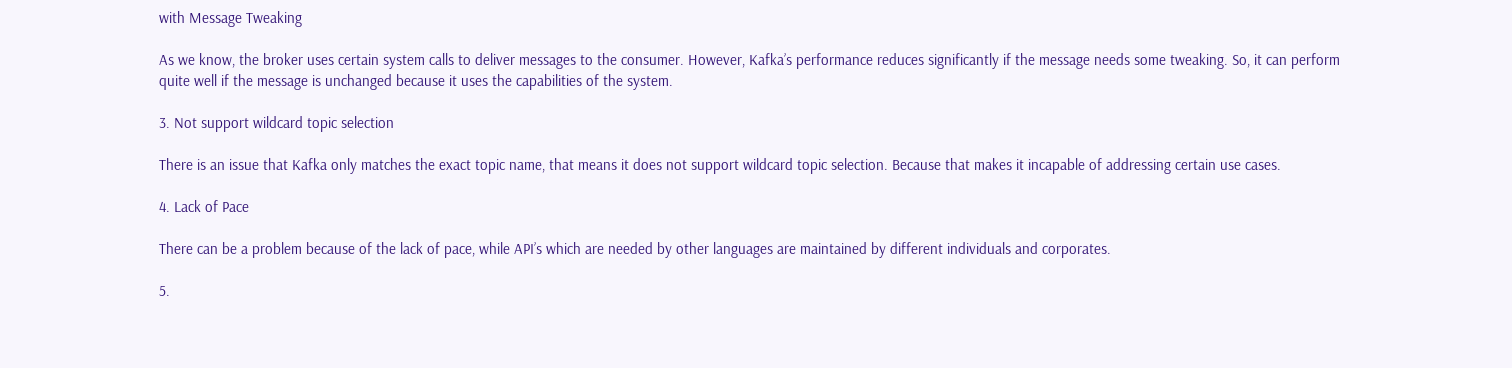with Message Tweaking

As we know, the broker uses certain system calls to deliver messages to the consumer. However, Kafka’s performance reduces significantly if the message needs some tweaking. So, it can perform quite well if the message is unchanged because it uses the capabilities of the system.

3. Not support wildcard topic selection

There is an issue that Kafka only matches the exact topic name, that means it does not support wildcard topic selection. Because that makes it incapable of addressing certain use cases.

4. Lack of Pace

There can be a problem because of the lack of pace, while API’s which are needed by other languages are maintained by different individuals and corporates.

5.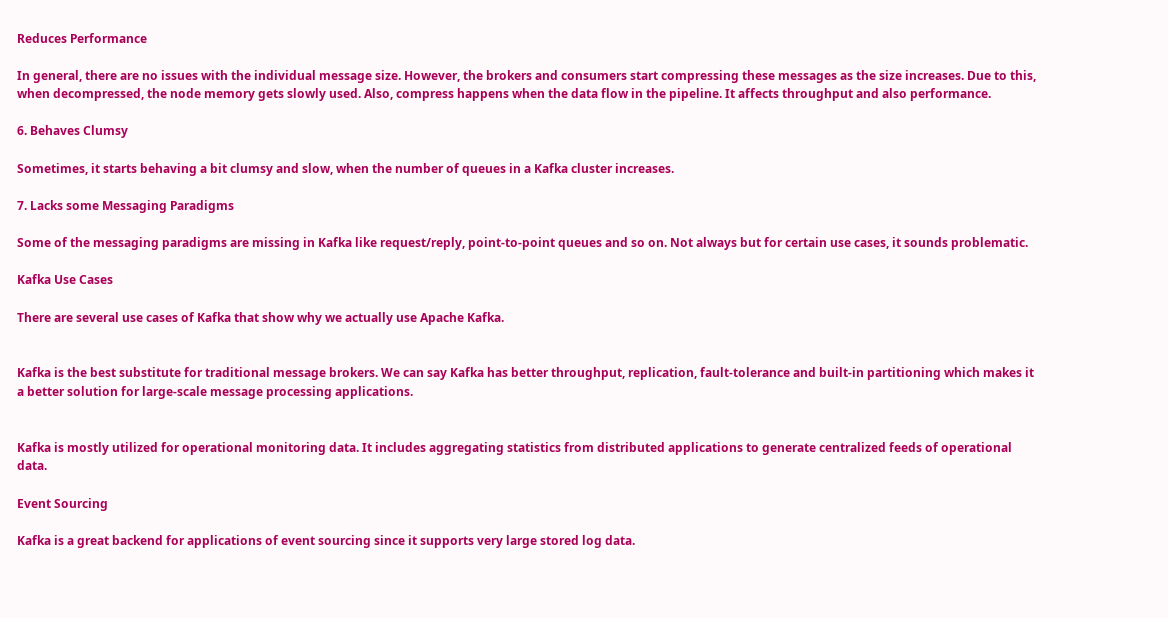Reduces Performance

In general, there are no issues with the individual message size. However, the brokers and consumers start compressing these messages as the size increases. Due to this, when decompressed, the node memory gets slowly used. Also, compress happens when the data flow in the pipeline. It affects throughput and also performance.

6. Behaves Clumsy

Sometimes, it starts behaving a bit clumsy and slow, when the number of queues in a Kafka cluster increases.

7. Lacks some Messaging Paradigms

Some of the messaging paradigms are missing in Kafka like request/reply, point-to-point queues and so on. Not always but for certain use cases, it sounds problematic.

Kafka Use Cases

There are several use cases of Kafka that show why we actually use Apache Kafka.


Kafka is the best substitute for traditional message brokers. We can say Kafka has better throughput, replication, fault-tolerance and built-in partitioning which makes it a better solution for large-scale message processing applications.


Kafka is mostly utilized for operational monitoring data. It includes aggregating statistics from distributed applications to generate centralized feeds of operational data.

Event Sourcing

Kafka is a great backend for applications of event sourcing since it supports very large stored log data.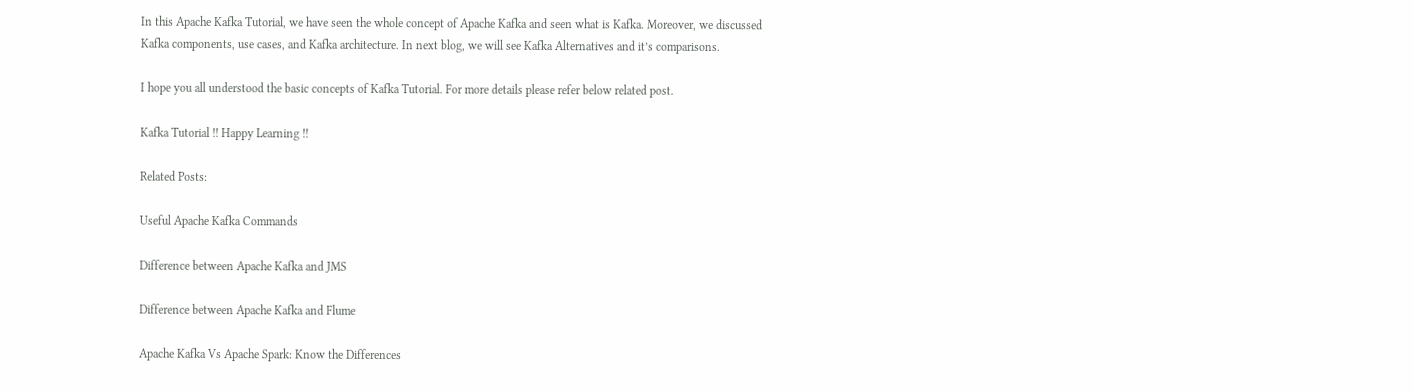In this Apache Kafka Tutorial, we have seen the whole concept of Apache Kafka and seen what is Kafka. Moreover, we discussed Kafka components, use cases, and Kafka architecture. In next blog, we will see Kafka Alternatives and it’s comparisons.

I hope you all understood the basic concepts of Kafka Tutorial. For more details please refer below related post.

Kafka Tutorial !! Happy Learning !!

Related Posts:

Useful Apache Kafka Commands

Difference between Apache Kafka and JMS

Difference between Apache Kafka and Flume

Apache Kafka Vs Apache Spark: Know the Differences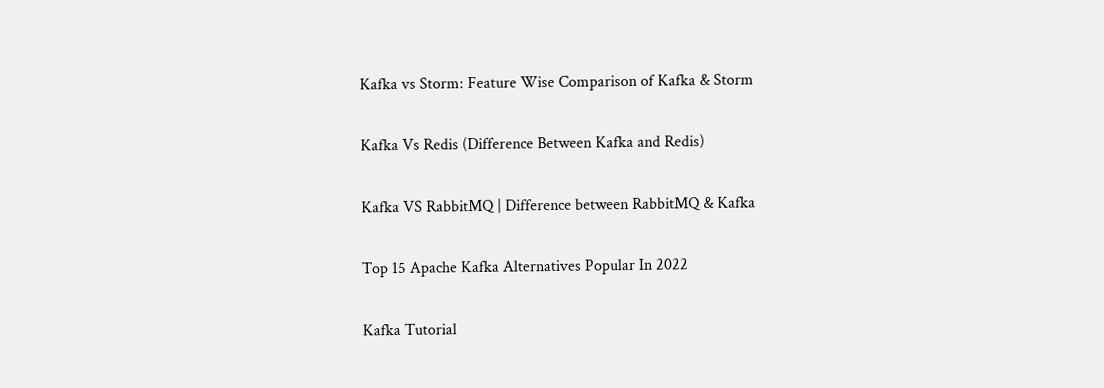Kafka vs Storm: Feature Wise Comparison of Kafka & Storm

Kafka Vs Redis (Difference Between Kafka and Redis)

Kafka VS RabbitMQ | Difference between RabbitMQ & Kafka

Top 15 Apache Kafka Alternatives Popular In 2022

Kafka Tutorial